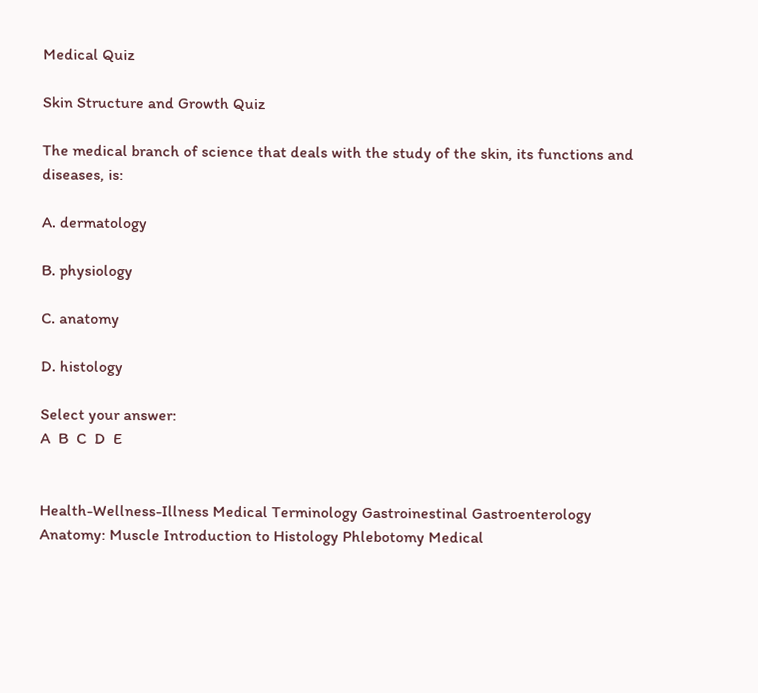Medical Quiz

Skin Structure and Growth Quiz

The medical branch of science that deals with the study of the skin, its functions and diseases, is:

A. dermatology

B. physiology

C. anatomy

D. histology

Select your answer:
A  B  C  D  E


Health-Wellness-Illness Medical Terminology Gastroinestinal Gastroenterology Anatomy: Muscle Introduction to Histology Phlebotomy Medical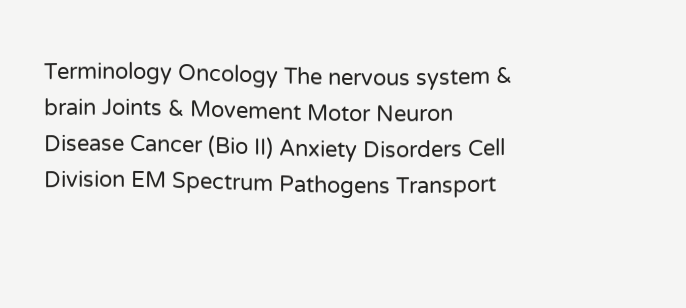Terminology Oncology The nervous system & brain Joints & Movement Motor Neuron Disease Cancer (Bio II) Anxiety Disorders Cell Division EM Spectrum Pathogens Transport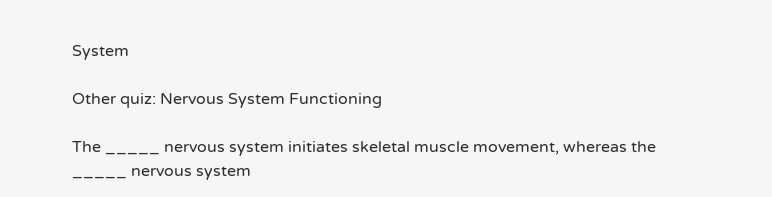System

Other quiz: Nervous System Functioning

The _____ nervous system initiates skeletal muscle movement, whereas the _____ nervous system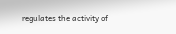regulates the activity of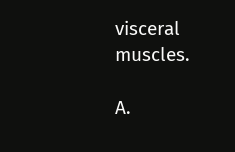visceral muscles.

A.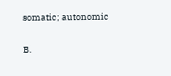somatic; autonomic

B.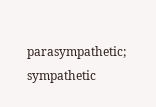parasympathetic; sympathetic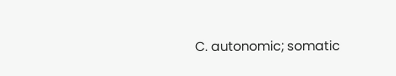C. autonomic; somatic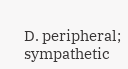D. peripheral; sympathetic